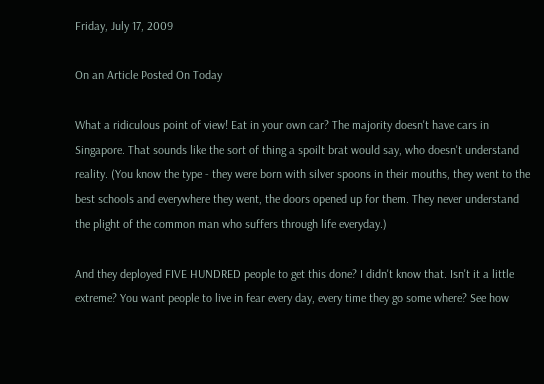Friday, July 17, 2009

On an Article Posted On Today

What a ridiculous point of view! Eat in your own car? The majority doesn't have cars in Singapore. That sounds like the sort of thing a spoilt brat would say, who doesn't understand reality. (You know the type - they were born with silver spoons in their mouths, they went to the best schools and everywhere they went, the doors opened up for them. They never understand the plight of the common man who suffers through life everyday.)

And they deployed FIVE HUNDRED people to get this done? I didn't know that. Isn't it a little extreme? You want people to live in fear every day, every time they go some where? See how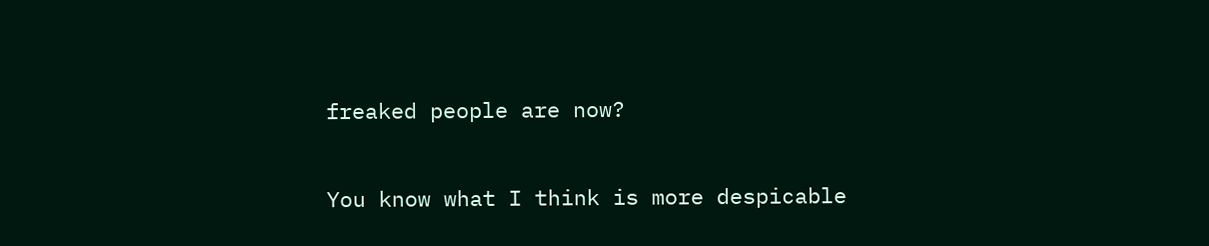freaked people are now?

You know what I think is more despicable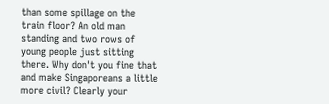than some spillage on the train floor? An old man standing and two rows of young people just sitting there. Why don't you fine that and make Singaporeans a little more civil? Clearly your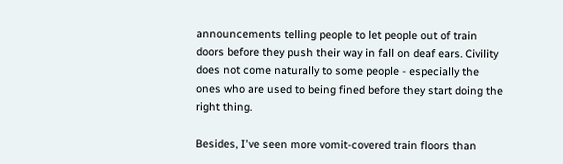announcements telling people to let people out of train doors before they push their way in fall on deaf ears. Civility does not come naturally to some people - especially the ones who are used to being fined before they start doing the right thing.

Besides, I've seen more vomit-covered train floors than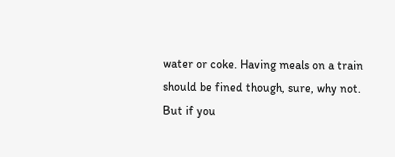water or coke. Having meals on a train should be fined though, sure, why not. But if you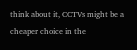think about it, CCTVs might be a cheaper choice in the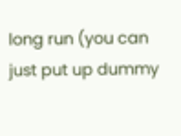long run (you can just put up dummy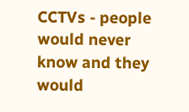CCTVs - people would never know and they would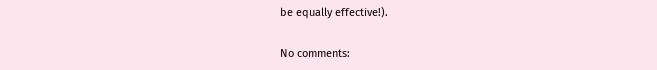be equally effective!).

No comments: